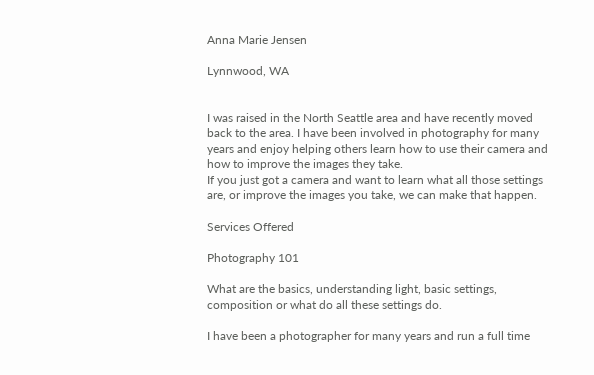Anna Marie Jensen

Lynnwood, WA


I was raised in the North Seattle area and have recently moved back to the area. I have been involved in photography for many years and enjoy helping others learn how to use their camera and how to improve the images they take.
If you just got a camera and want to learn what all those settings are, or improve the images you take, we can make that happen.

Services Offered

Photography 101

What are the basics, understanding light, basic settings, composition or what do all these settings do.

I have been a photographer for many years and run a full time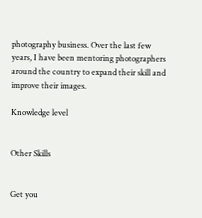photography business. Over the last few years, I have been mentoring photographers around the country to expand their skill and improve their images.

Knowledge level


Other Skills


Get you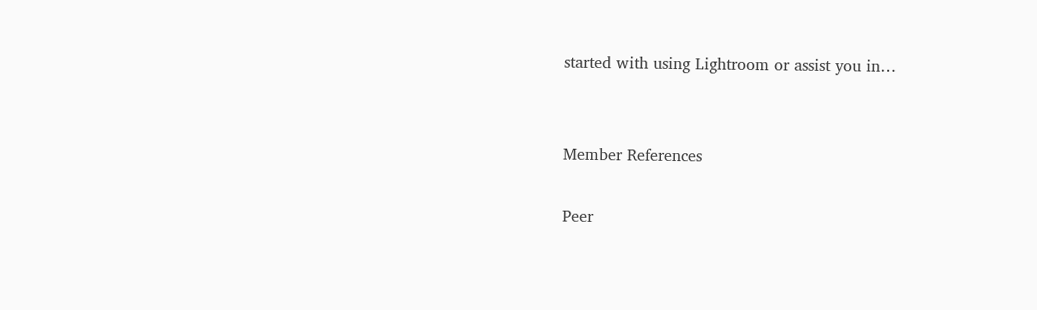started with using Lightroom or assist you in…


Member References

Peer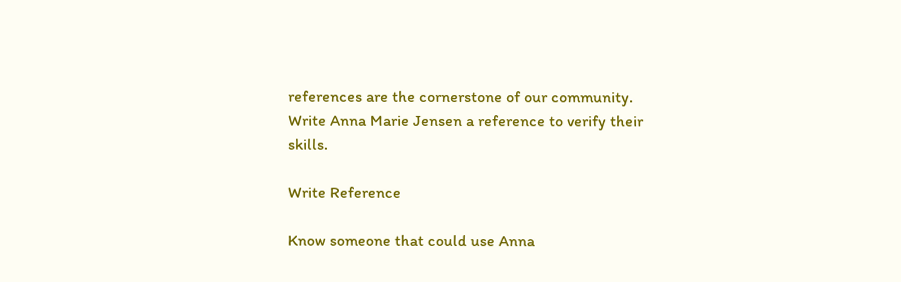references are the cornerstone of our community.
Write Anna Marie Jensen a reference to verify their skills.

Write Reference

Know someone that could use Anna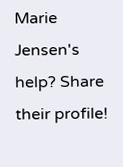Marie Jensen's help? Share their profile!